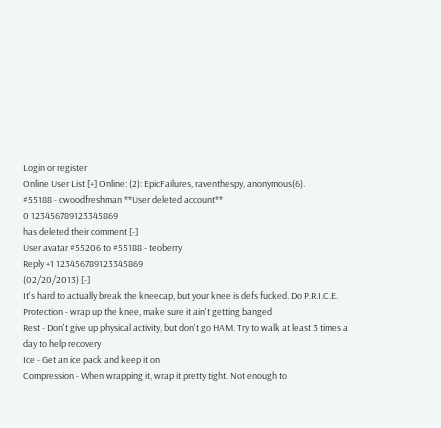Login or register
Online User List [+] Online: (2): EpicFailures, raventhespy, anonymous(6).
#55188 - cwoodfreshman **User deleted account**
0 123456789123345869
has deleted their comment [-]
User avatar #55206 to #55188 - teoberry
Reply +1 123456789123345869
(02/20/2013) [-]
It's hard to actually break the kneecap, but your knee is defs fucked. Do P.R.I.C.E.
Protection - wrap up the knee, make sure it ain't getting banged
Rest - Don't give up physical activity, but don't go HAM. Try to walk at least 3 times a day to help recovery
Ice - Get an ice pack and keep it on
Compression - When wrapping it, wrap it pretty tight. Not enough to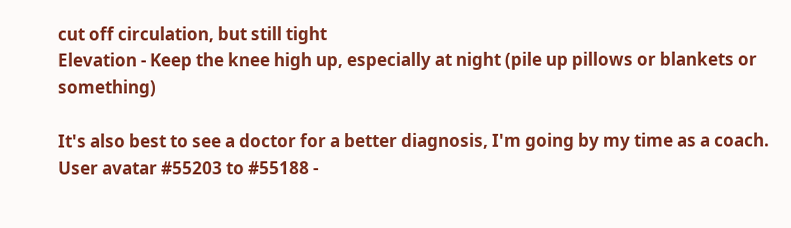cut off circulation, but still tight
Elevation - Keep the knee high up, especially at night (pile up pillows or blankets or something)

It's also best to see a doctor for a better diagnosis, I'm going by my time as a coach.
User avatar #55203 to #55188 -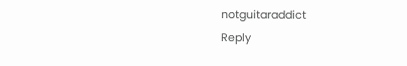notguitaraddict
Reply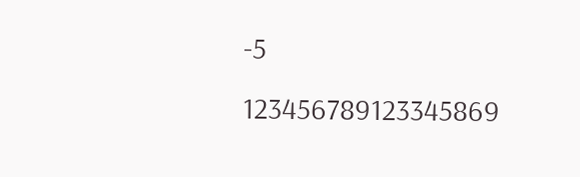-5 123456789123345869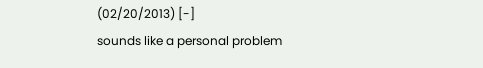(02/20/2013) [-]
sounds like a personal problem